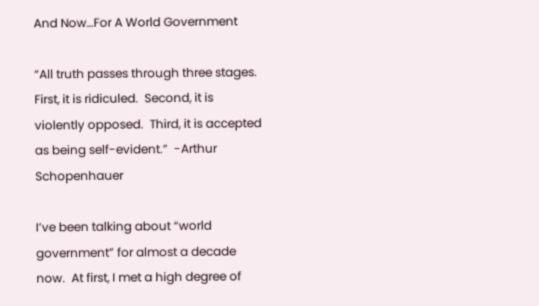And Now…For A World Government

“All truth passes through three stages.  First, it is ridiculed.  Second, it is violently opposed.  Third, it is accepted as being self-evident.”  -Arthur Schopenhauer

I’ve been talking about “world government” for almost a decade now.  At first, I met a high degree of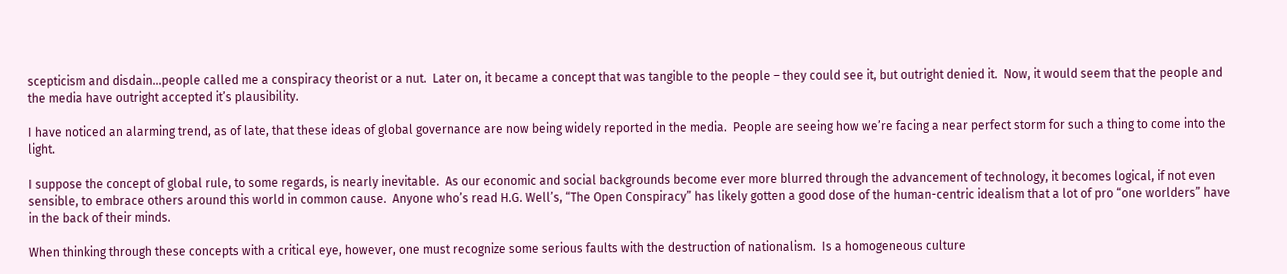scepticism and disdain…people called me a conspiracy theorist or a nut.  Later on, it became a concept that was tangible to the people – they could see it, but outright denied it.  Now, it would seem that the people and the media have outright accepted it’s plausibility.

I have noticed an alarming trend, as of late, that these ideas of global governance are now being widely reported in the media.  People are seeing how we’re facing a near perfect storm for such a thing to come into the light.

I suppose the concept of global rule, to some regards, is nearly inevitable.  As our economic and social backgrounds become ever more blurred through the advancement of technology, it becomes logical, if not even sensible, to embrace others around this world in common cause.  Anyone who’s read H.G. Well’s, “The Open Conspiracy” has likely gotten a good dose of the human-centric idealism that a lot of pro “one worlders” have in the back of their minds.

When thinking through these concepts with a critical eye, however, one must recognize some serious faults with the destruction of nationalism.  Is a homogeneous culture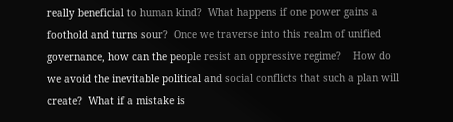really beneficial to human kind?  What happens if one power gains a foothold and turns sour?  Once we traverse into this realm of unified governance, how can the people resist an oppressive regime?    How do we avoid the inevitable political and social conflicts that such a plan will create?  What if a mistake is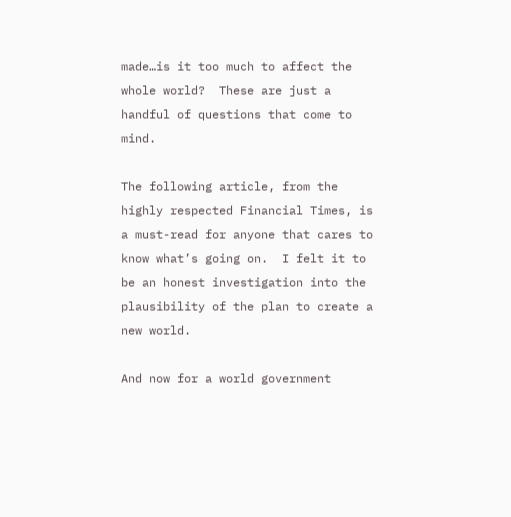made…is it too much to affect the whole world?  These are just a handful of questions that come to mind.

The following article, from the highly respected Financial Times, is a must-read for anyone that cares to know what’s going on.  I felt it to be an honest investigation into the plausibility of the plan to create a new world.

And now for a world government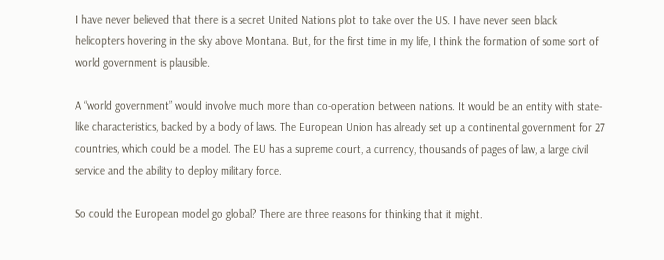I have never believed that there is a secret United Nations plot to take over the US. I have never seen black helicopters hovering in the sky above Montana. But, for the first time in my life, I think the formation of some sort of world government is plausible.

A “world government” would involve much more than co-operation between nations. It would be an entity with state-like characteristics, backed by a body of laws. The European Union has already set up a continental government for 27 countries, which could be a model. The EU has a supreme court, a currency, thousands of pages of law, a large civil service and the ability to deploy military force.

So could the European model go global? There are three reasons for thinking that it might.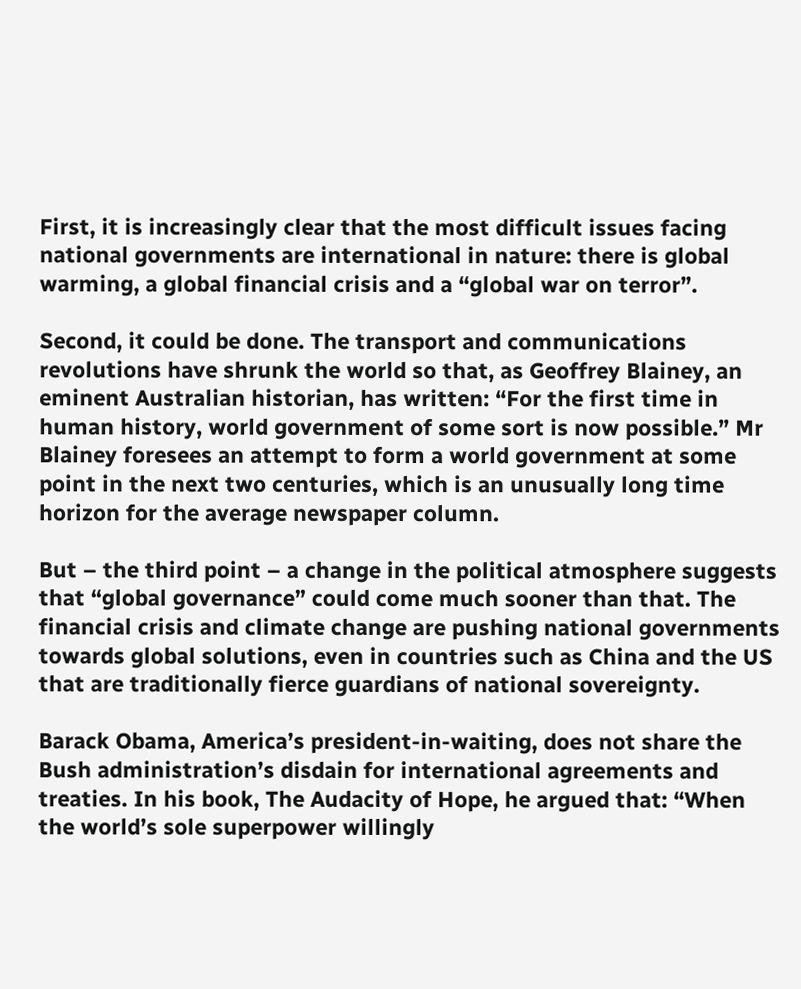First, it is increasingly clear that the most difficult issues facing national governments are international in nature: there is global warming, a global financial crisis and a “global war on terror”.

Second, it could be done. The transport and communications revolutions have shrunk the world so that, as Geoffrey Blainey, an eminent Australian historian, has written: “For the first time in human history, world government of some sort is now possible.” Mr Blainey foresees an attempt to form a world government at some point in the next two centuries, which is an unusually long time horizon for the average newspaper column.

But – the third point – a change in the political atmosphere suggests that “global governance” could come much sooner than that. The financial crisis and climate change are pushing national governments towards global solutions, even in countries such as China and the US that are traditionally fierce guardians of national sovereignty.

Barack Obama, America’s president-in-waiting, does not share the Bush administration’s disdain for international agreements and treaties. In his book, The Audacity of Hope, he argued that: “When the world’s sole superpower willingly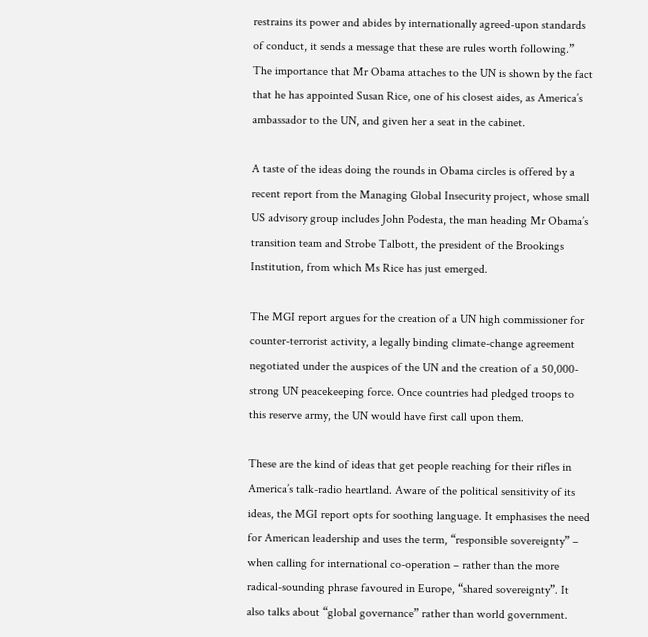restrains its power and abides by internationally agreed-upon standards of conduct, it sends a message that these are rules worth following.” The importance that Mr Obama attaches to the UN is shown by the fact that he has appointed Susan Rice, one of his closest aides, as America’s ambassador to the UN, and given her a seat in the cabinet.

A taste of the ideas doing the rounds in Obama circles is offered by a recent report from the Managing Global Insecurity project, whose small US advisory group includes John Podesta, the man heading Mr Obama’s transition team and Strobe Talbott, the president of the Brookings Institution, from which Ms Rice has just emerged.

The MGI report argues for the creation of a UN high commissioner for counter-terrorist activity, a legally binding climate-change agreement negotiated under the auspices of the UN and the creation of a 50,000-strong UN peacekeeping force. Once countries had pledged troops to this reserve army, the UN would have first call upon them.

These are the kind of ideas that get people reaching for their rifles in America’s talk-radio heartland. Aware of the political sensitivity of its ideas, the MGI report opts for soothing language. It emphasises the need for American leadership and uses the term, “responsible sovereignty” – when calling for international co-operation – rather than the more radical-sounding phrase favoured in Europe, “shared sovereignty”. It also talks about “global governance” rather than world government.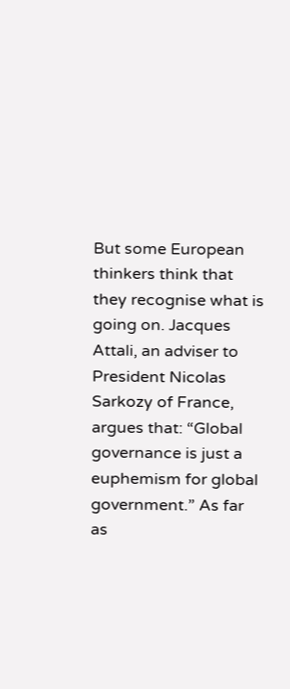But some European thinkers think that they recognise what is going on. Jacques Attali, an adviser to President Nicolas Sarkozy of France, argues that: “Global governance is just a euphemism for global government.” As far as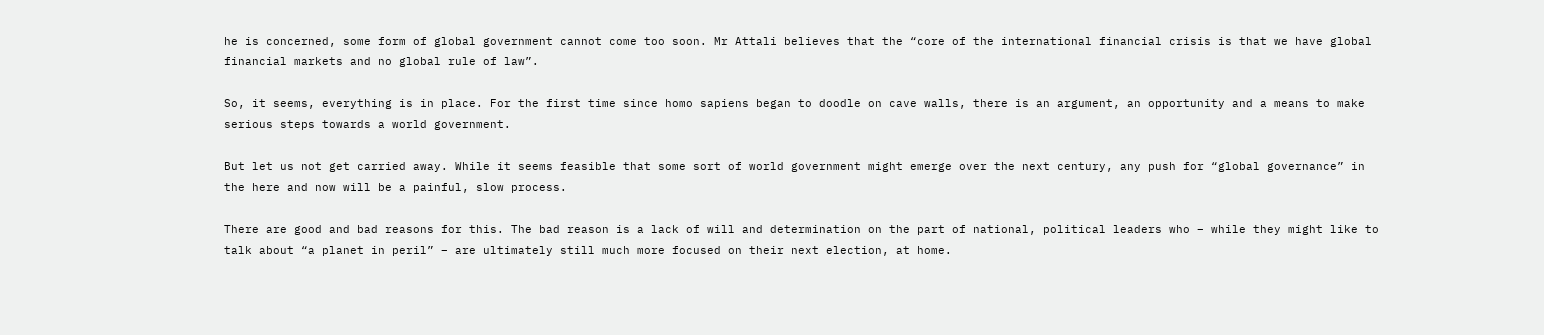he is concerned, some form of global government cannot come too soon. Mr Attali believes that the “core of the international financial crisis is that we have global financial markets and no global rule of law”.

So, it seems, everything is in place. For the first time since homo sapiens began to doodle on cave walls, there is an argument, an opportunity and a means to make serious steps towards a world government.

But let us not get carried away. While it seems feasible that some sort of world government might emerge over the next century, any push for “global governance” in the here and now will be a painful, slow process.

There are good and bad reasons for this. The bad reason is a lack of will and determination on the part of national, political leaders who – while they might like to talk about “a planet in peril” – are ultimately still much more focused on their next election, at home.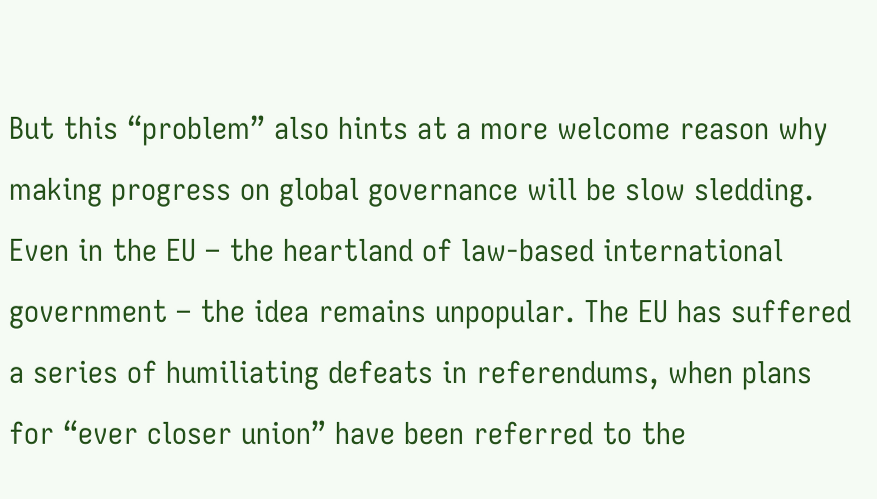But this “problem” also hints at a more welcome reason why making progress on global governance will be slow sledding. Even in the EU – the heartland of law-based international government – the idea remains unpopular. The EU has suffered a series of humiliating defeats in referendums, when plans for “ever closer union” have been referred to the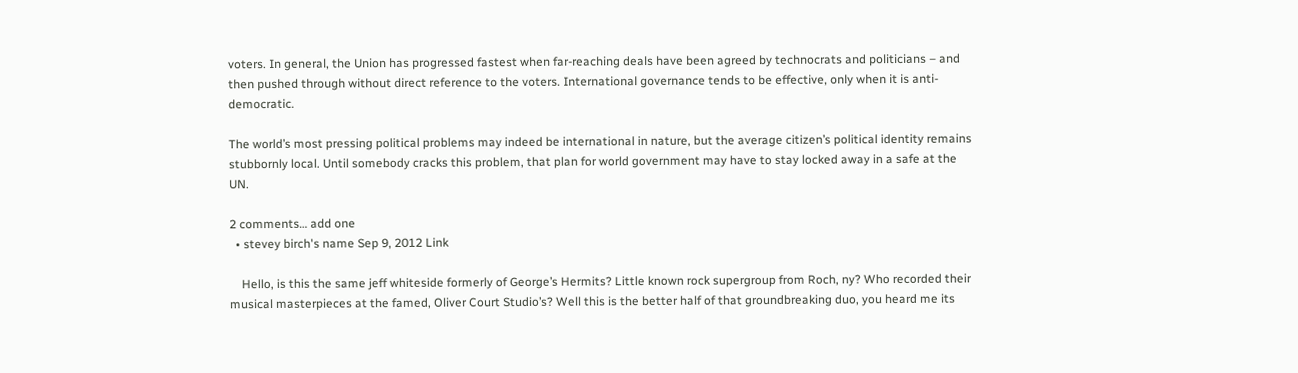voters. In general, the Union has progressed fastest when far-reaching deals have been agreed by technocrats and politicians – and then pushed through without direct reference to the voters. International governance tends to be effective, only when it is anti-democratic.

The world’s most pressing political problems may indeed be international in nature, but the average citizen’s political identity remains stubbornly local. Until somebody cracks this problem, that plan for world government may have to stay locked away in a safe at the UN.

2 comments… add one
  • stevey birch's name Sep 9, 2012 Link

    Hello, is this the same jeff whiteside formerly of George’s Hermits? Little known rock supergroup from Roch, ny? Who recorded their musical masterpieces at the famed, Oliver Court Studio’s? Well this is the better half of that groundbreaking duo, you heard me its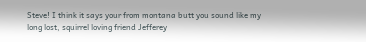Steve! I think it says your from montana butt you sound like my long lost, squirrel loving friend Jefferey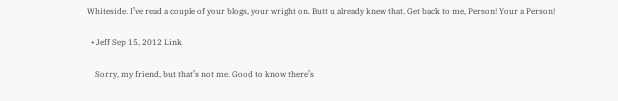Whiteside. I’ve read a couple of your blogs, your wright on. Butt u already knew that. Get back to me, Person! Your a Person!

  • Jeff Sep 15, 2012 Link

    Sorry, my friend, but that’s not me. Good to know there’s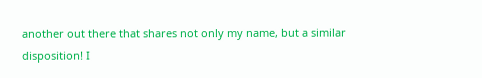another out there that shares not only my name, but a similar disposition! I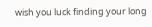wish you luck finding your long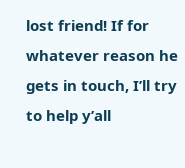lost friend! If for whatever reason he gets in touch, I’ll try to help y’all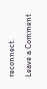reconnect.

Leave a Comment